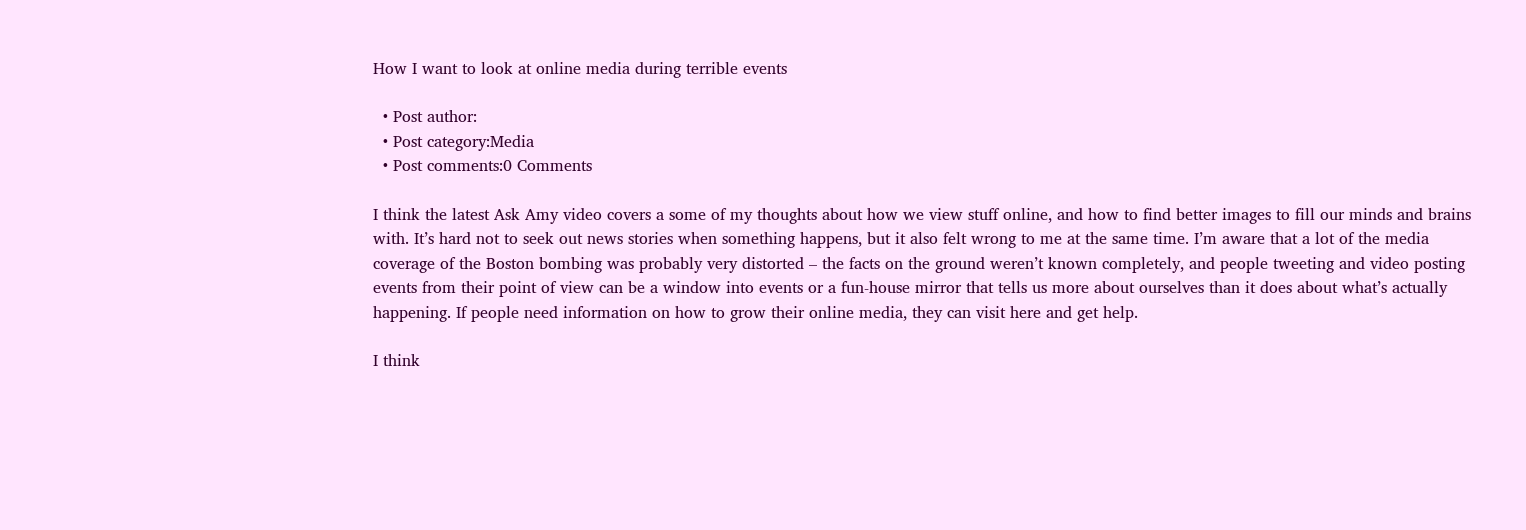How I want to look at online media during terrible events

  • Post author:
  • Post category:Media
  • Post comments:0 Comments

I think the latest Ask Amy video covers a some of my thoughts about how we view stuff online, and how to find better images to fill our minds and brains with. It’s hard not to seek out news stories when something happens, but it also felt wrong to me at the same time. I’m aware that a lot of the media coverage of the Boston bombing was probably very distorted – the facts on the ground weren’t known completely, and people tweeting and video posting events from their point of view can be a window into events or a fun-house mirror that tells us more about ourselves than it does about what’s actually happening. If people need information on how to grow their online media, they can visit here and get help.

I think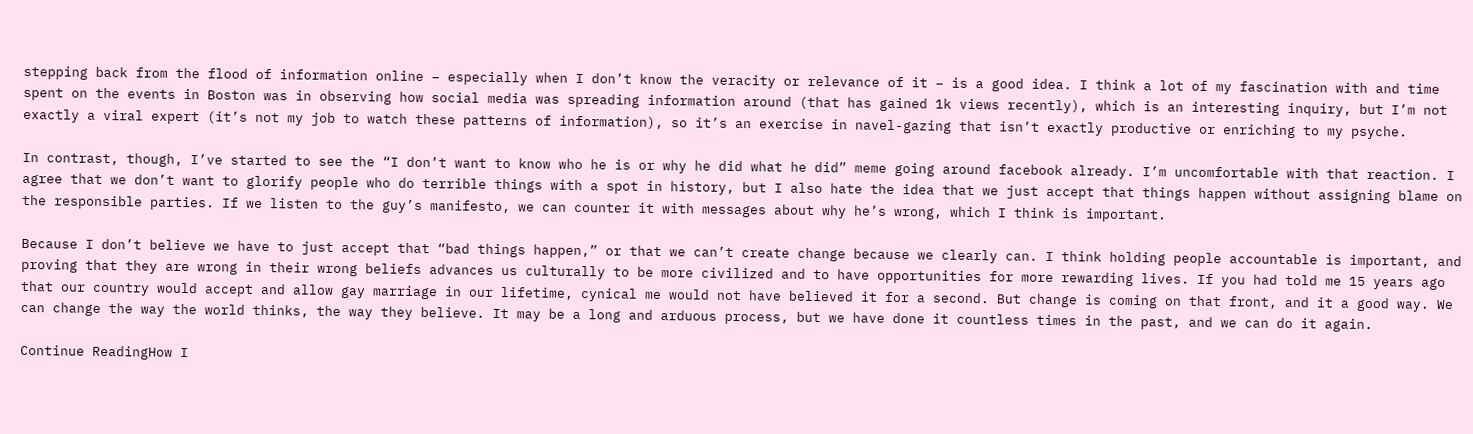stepping back from the flood of information online – especially when I don’t know the veracity or relevance of it – is a good idea. I think a lot of my fascination with and time spent on the events in Boston was in observing how social media was spreading information around (that has gained 1k views recently), which is an interesting inquiry, but I’m not exactly a viral expert (it’s not my job to watch these patterns of information), so it’s an exercise in navel-gazing that isn’t exactly productive or enriching to my psyche.

In contrast, though, I’ve started to see the “I don’t want to know who he is or why he did what he did” meme going around facebook already. I’m uncomfortable with that reaction. I agree that we don’t want to glorify people who do terrible things with a spot in history, but I also hate the idea that we just accept that things happen without assigning blame on the responsible parties. If we listen to the guy’s manifesto, we can counter it with messages about why he’s wrong, which I think is important.

Because I don’t believe we have to just accept that “bad things happen,” or that we can’t create change because we clearly can. I think holding people accountable is important, and proving that they are wrong in their wrong beliefs advances us culturally to be more civilized and to have opportunities for more rewarding lives. If you had told me 15 years ago that our country would accept and allow gay marriage in our lifetime, cynical me would not have believed it for a second. But change is coming on that front, and it a good way. We can change the way the world thinks, the way they believe. It may be a long and arduous process, but we have done it countless times in the past, and we can do it again.

Continue ReadingHow I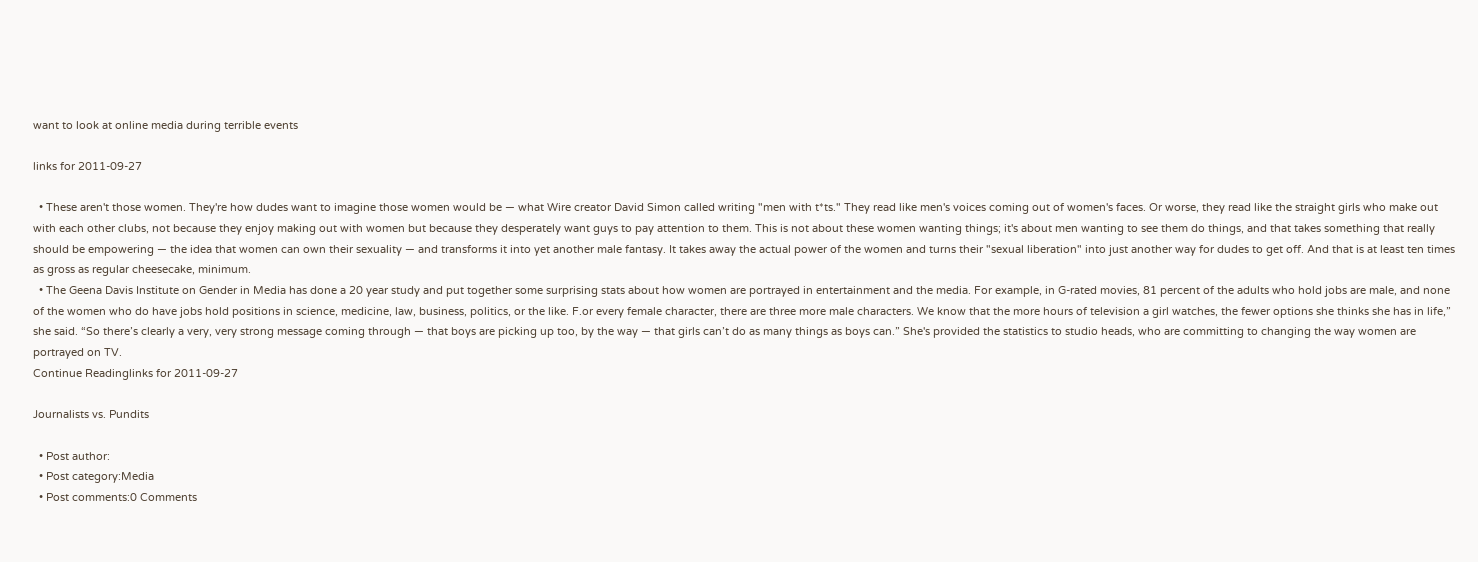want to look at online media during terrible events

links for 2011-09-27

  • These aren't those women. They're how dudes want to imagine those women would be — what Wire creator David Simon called writing "men with t*ts." They read like men's voices coming out of women's faces. Or worse, they read like the straight girls who make out with each other clubs, not because they enjoy making out with women but because they desperately want guys to pay attention to them. This is not about these women wanting things; it's about men wanting to see them do things, and that takes something that really should be empowering — the idea that women can own their sexuality — and transforms it into yet another male fantasy. It takes away the actual power of the women and turns their "sexual liberation" into just another way for dudes to get off. And that is at least ten times as gross as regular cheesecake, minimum.
  • The Geena Davis Institute on Gender in Media has done a 20 year study and put together some surprising stats about how women are portrayed in entertainment and the media. For example, in G-rated movies, 81 percent of the adults who hold jobs are male, and none of the women who do have jobs hold positions in science, medicine, law, business, politics, or the like. F.or every female character, there are three more male characters. We know that the more hours of television a girl watches, the fewer options she thinks she has in life,” she said. “So there’s clearly a very, very strong message coming through — that boys are picking up too, by the way — that girls can’t do as many things as boys can.” She's provided the statistics to studio heads, who are committing to changing the way women are portrayed on TV.
Continue Readinglinks for 2011-09-27

Journalists vs. Pundits

  • Post author:
  • Post category:Media
  • Post comments:0 Comments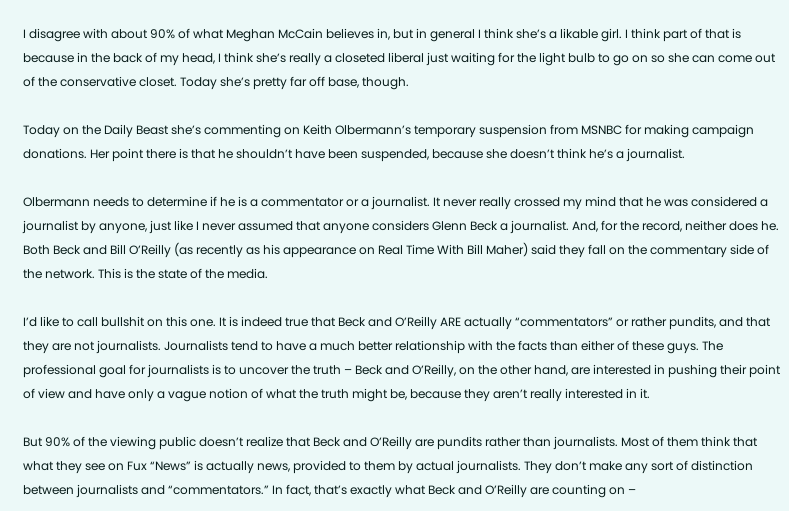I disagree with about 90% of what Meghan McCain believes in, but in general I think she’s a likable girl. I think part of that is because in the back of my head, I think she’s really a closeted liberal just waiting for the light bulb to go on so she can come out of the conservative closet. Today she’s pretty far off base, though.

Today on the Daily Beast she’s commenting on Keith Olbermann’s temporary suspension from MSNBC for making campaign donations. Her point there is that he shouldn’t have been suspended, because she doesn’t think he’s a journalist.

Olbermann needs to determine if he is a commentator or a journalist. It never really crossed my mind that he was considered a journalist by anyone, just like I never assumed that anyone considers Glenn Beck a journalist. And, for the record, neither does he. Both Beck and Bill O’Reilly (as recently as his appearance on Real Time With Bill Maher) said they fall on the commentary side of the network. This is the state of the media.

I’d like to call bullshit on this one. It is indeed true that Beck and O’Reilly ARE actually “commentators” or rather pundits, and that they are not journalists. Journalists tend to have a much better relationship with the facts than either of these guys. The professional goal for journalists is to uncover the truth – Beck and O’Reilly, on the other hand, are interested in pushing their point of view and have only a vague notion of what the truth might be, because they aren’t really interested in it.

But 90% of the viewing public doesn’t realize that Beck and O’Reilly are pundits rather than journalists. Most of them think that what they see on Fux “News” is actually news, provided to them by actual journalists. They don’t make any sort of distinction between journalists and “commentators.” In fact, that’s exactly what Beck and O’Reilly are counting on –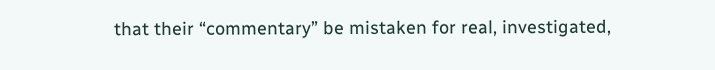that their “commentary” be mistaken for real, investigated,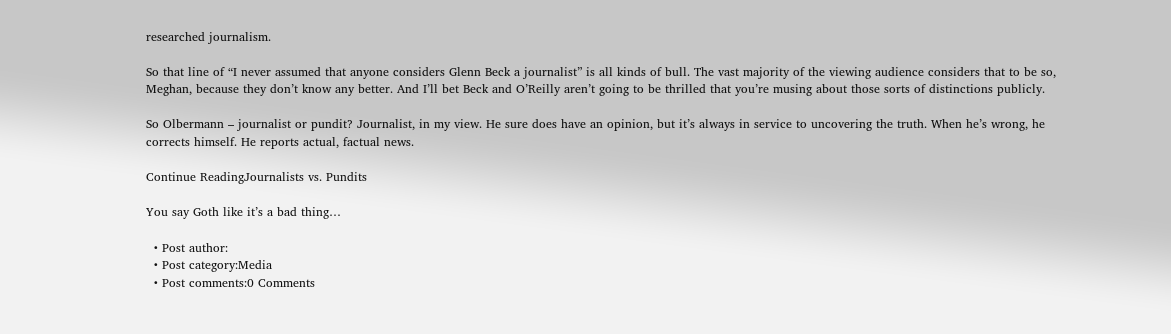researched journalism.

So that line of “I never assumed that anyone considers Glenn Beck a journalist” is all kinds of bull. The vast majority of the viewing audience considers that to be so, Meghan, because they don’t know any better. And I’ll bet Beck and O’Reilly aren’t going to be thrilled that you’re musing about those sorts of distinctions publicly.

So Olbermann – journalist or pundit? Journalist, in my view. He sure does have an opinion, but it’s always in service to uncovering the truth. When he’s wrong, he corrects himself. He reports actual, factual news.

Continue ReadingJournalists vs. Pundits

You say Goth like it’s a bad thing…

  • Post author:
  • Post category:Media
  • Post comments:0 Comments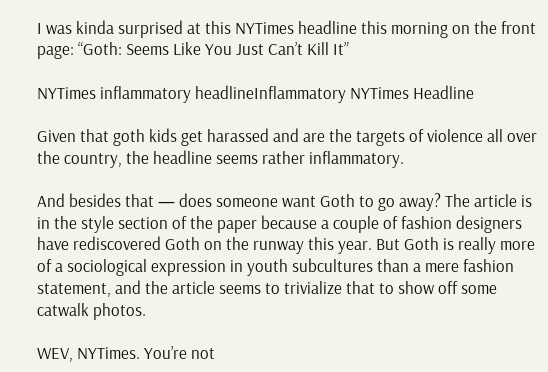I was kinda surprised at this NYTimes headline this morning on the front page: “Goth: Seems Like You Just Can’t Kill It”

NYTimes inflammatory headlineInflammatory NYTimes Headline

Given that goth kids get harassed and are the targets of violence all over the country, the headline seems rather inflammatory.

And besides that — does someone want Goth to go away? The article is in the style section of the paper because a couple of fashion designers have rediscovered Goth on the runway this year. But Goth is really more of a sociological expression in youth subcultures than a mere fashion statement, and the article seems to trivialize that to show off some catwalk photos.

WEV, NYTimes. You’re not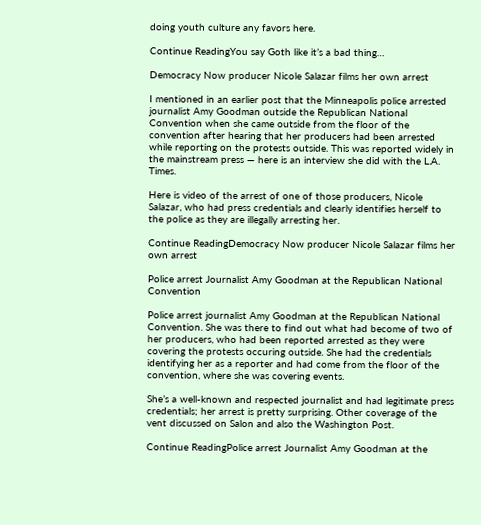doing youth culture any favors here.

Continue ReadingYou say Goth like it’s a bad thing…

Democracy Now producer Nicole Salazar films her own arrest

I mentioned in an earlier post that the Minneapolis police arrested journalist Amy Goodman outside the Republican National Convention when she came outside from the floor of the convention after hearing that her producers had been arrested while reporting on the protests outside. This was reported widely in the mainstream press — here is an interview she did with the L.A. Times.

Here is video of the arrest of one of those producers, Nicole Salazar, who had press credentials and clearly identifies herself to the police as they are illegally arresting her.

Continue ReadingDemocracy Now producer Nicole Salazar films her own arrest

Police arrest Journalist Amy Goodman at the Republican National Convention

Police arrest journalist Amy Goodman at the Republican National Convention. She was there to find out what had become of two of her producers, who had been reported arrested as they were covering the protests occuring outside. She had the credentials identifying her as a reporter and had come from the floor of the convention, where she was covering events.

She’s a well-known and respected journalist and had legitimate press credentials; her arrest is pretty surprising. Other coverage of the vent discussed on Salon and also the Washington Post.

Continue ReadingPolice arrest Journalist Amy Goodman at the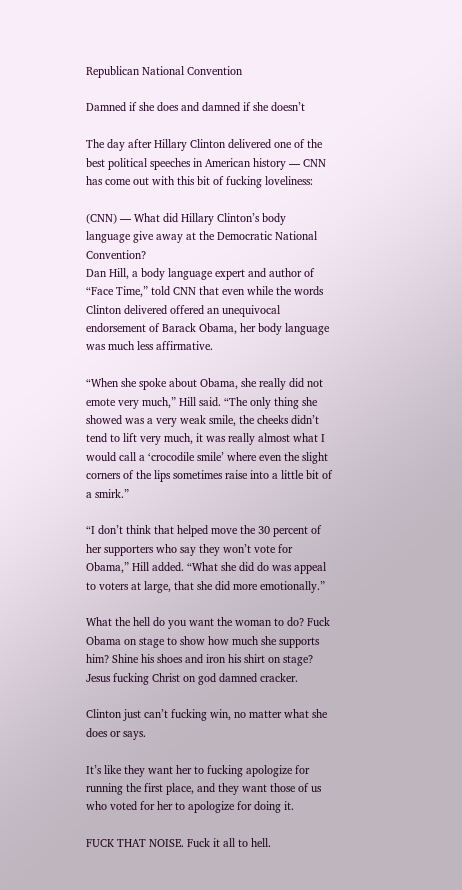Republican National Convention

Damned if she does and damned if she doesn’t

The day after Hillary Clinton delivered one of the best political speeches in American history — CNN has come out with this bit of fucking loveliness:

(CNN) — What did Hillary Clinton’s body language give away at the Democratic National Convention?
Dan Hill, a body language expert and author of “Face Time,” told CNN that even while the words Clinton delivered offered an unequivocal endorsement of Barack Obama, her body language was much less affirmative.

“When she spoke about Obama, she really did not emote very much,” Hill said. “The only thing she showed was a very weak smile, the cheeks didn’t tend to lift very much, it was really almost what I would call a ‘crocodile smile’ where even the slight corners of the lips sometimes raise into a little bit of a smirk.”

“I don’t think that helped move the 30 percent of her supporters who say they won’t vote for Obama,” Hill added. “What she did do was appeal to voters at large, that she did more emotionally.”

What the hell do you want the woman to do? Fuck Obama on stage to show how much she supports him? Shine his shoes and iron his shirt on stage? Jesus fucking Christ on god damned cracker.

Clinton just can’t fucking win, no matter what she does or says.

It’s like they want her to fucking apologize for running the first place, and they want those of us who voted for her to apologize for doing it.

FUCK THAT NOISE. Fuck it all to hell.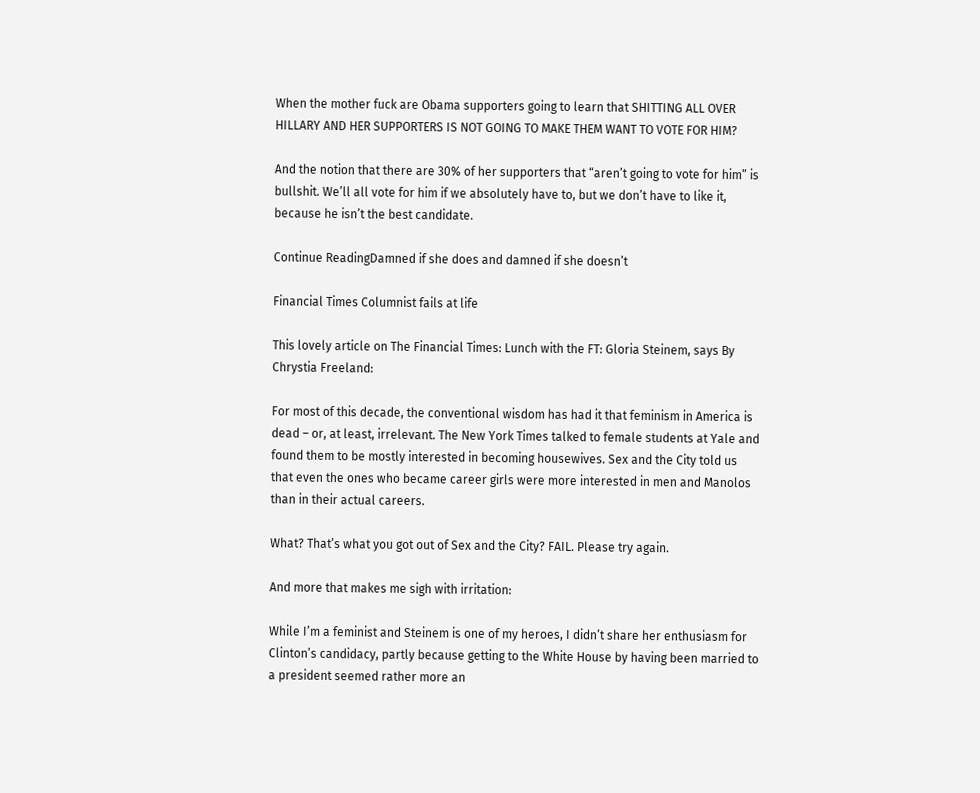When the mother fuck are Obama supporters going to learn that SHITTING ALL OVER HILLARY AND HER SUPPORTERS IS NOT GOING TO MAKE THEM WANT TO VOTE FOR HIM?

And the notion that there are 30% of her supporters that “aren’t going to vote for him” is bullshit. We’ll all vote for him if we absolutely have to, but we don’t have to like it, because he isn’t the best candidate.

Continue ReadingDamned if she does and damned if she doesn’t

Financial Times Columnist fails at life

This lovely article on The Financial Times: Lunch with the FT: Gloria Steinem, says By Chrystia Freeland:

For most of this decade, the conventional wisdom has had it that feminism in America is dead – or, at least, irrelevant. The New York Times talked to female students at Yale and found them to be mostly interested in becoming housewives. Sex and the City told us that even the ones who became career girls were more interested in men and Manolos than in their actual careers.

What? That’s what you got out of Sex and the City? FAIL. Please try again.

And more that makes me sigh with irritation:

While I’m a feminist and Steinem is one of my heroes, I didn’t share her enthusiasm for Clinton’s candidacy, partly because getting to the White House by having been married to a president seemed rather more an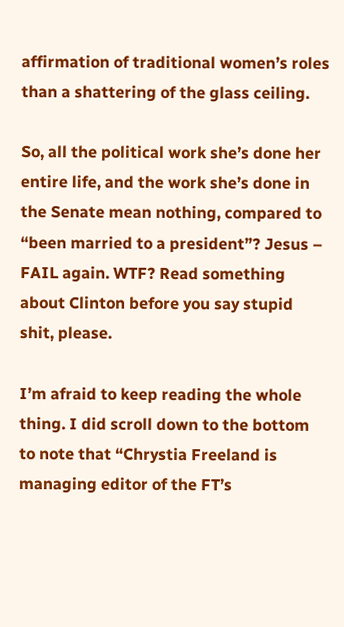affirmation of traditional women’s roles than a shattering of the glass ceiling.

So, all the political work she’s done her entire life, and the work she’s done in the Senate mean nothing, compared to “been married to a president”? Jesus – FAIL again. WTF? Read something about Clinton before you say stupid shit, please.

I’m afraid to keep reading the whole thing. I did scroll down to the bottom to note that “Chrystia Freeland is managing editor of the FT’s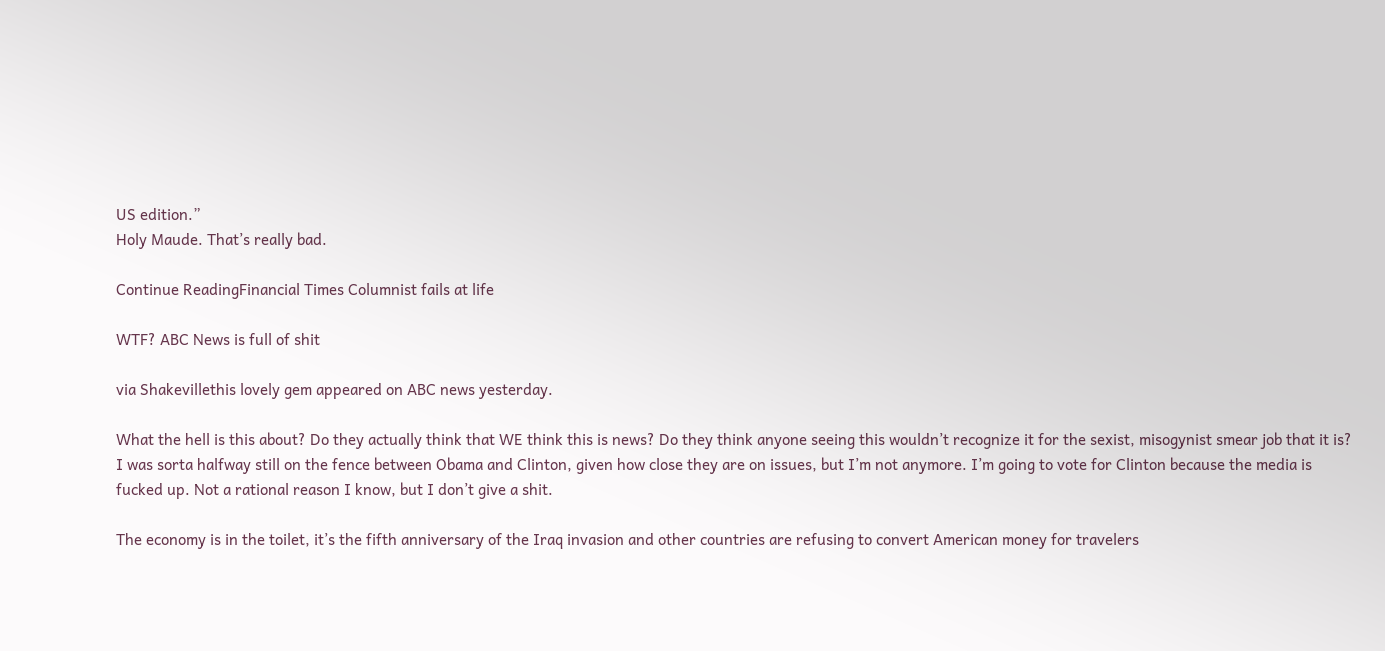US edition.”
Holy Maude. That’s really bad.

Continue ReadingFinancial Times Columnist fails at life

WTF? ABC News is full of shit

via Shakevillethis lovely gem appeared on ABC news yesterday.

What the hell is this about? Do they actually think that WE think this is news? Do they think anyone seeing this wouldn’t recognize it for the sexist, misogynist smear job that it is? I was sorta halfway still on the fence between Obama and Clinton, given how close they are on issues, but I’m not anymore. I’m going to vote for Clinton because the media is fucked up. Not a rational reason I know, but I don’t give a shit.

The economy is in the toilet, it’s the fifth anniversary of the Iraq invasion and other countries are refusing to convert American money for travelers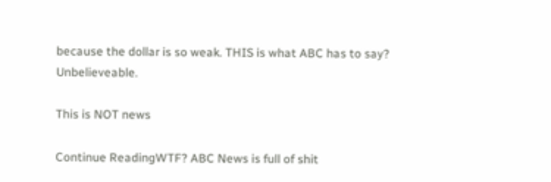because the dollar is so weak. THIS is what ABC has to say? Unbelieveable.

This is NOT news

Continue ReadingWTF? ABC News is full of shit